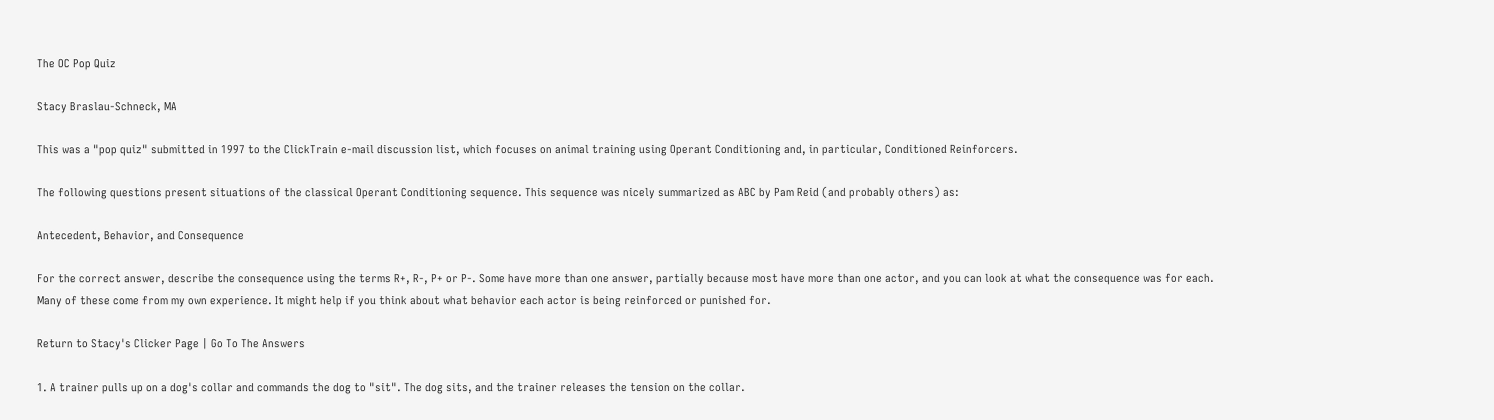The OC Pop Quiz

Stacy Braslau-Schneck, MA

This was a "pop quiz" submitted in 1997 to the ClickTrain e-mail discussion list, which focuses on animal training using Operant Conditioning and, in particular, Conditioned Reinforcers.

The following questions present situations of the classical Operant Conditioning sequence. This sequence was nicely summarized as ABC by Pam Reid (and probably others) as:

Antecedent, Behavior, and Consequence

For the correct answer, describe the consequence using the terms R+, R-, P+ or P-. Some have more than one answer, partially because most have more than one actor, and you can look at what the consequence was for each. Many of these come from my own experience. It might help if you think about what behavior each actor is being reinforced or punished for.

Return to Stacy's Clicker Page | Go To The Answers

1. A trainer pulls up on a dog's collar and commands the dog to "sit". The dog sits, and the trainer releases the tension on the collar.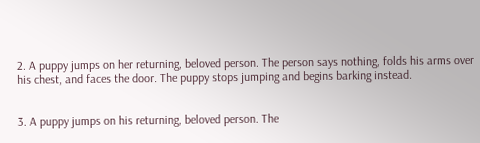2. A puppy jumps on her returning, beloved person. The person says nothing, folds his arms over his chest, and faces the door. The puppy stops jumping and begins barking instead.


3. A puppy jumps on his returning, beloved person. The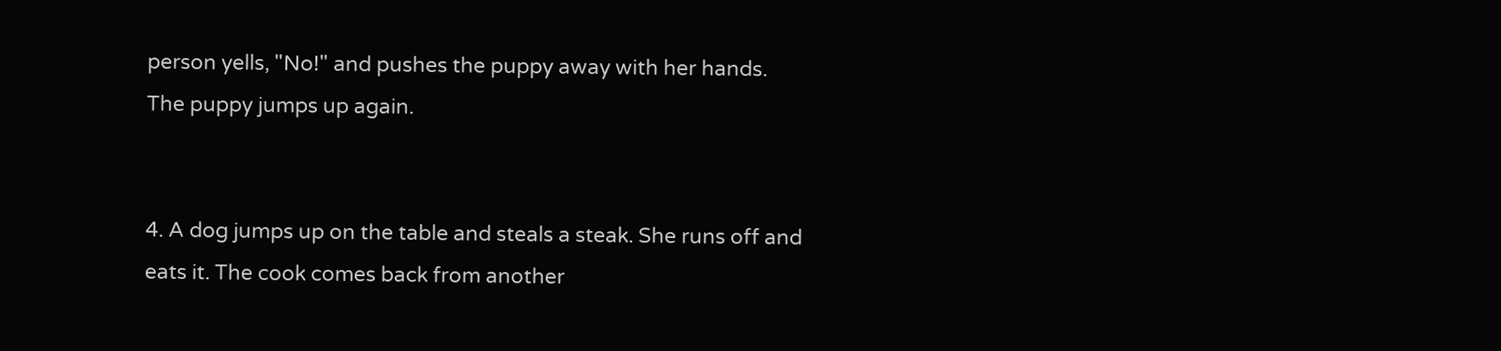person yells, "No!" and pushes the puppy away with her hands. The puppy jumps up again.


4. A dog jumps up on the table and steals a steak. She runs off and eats it. The cook comes back from another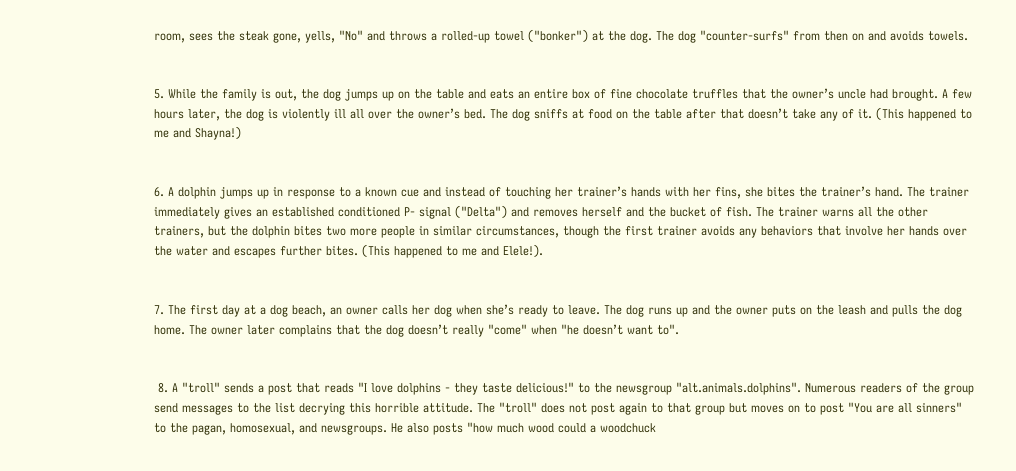room, sees the steak gone, yells, "No" and throws a rolled-up towel ("bonker") at the dog. The dog "counter-surfs" from then on and avoids towels.


5. While the family is out, the dog jumps up on the table and eats an entire box of fine chocolate truffles that the owner’s uncle had brought. A few hours later, the dog is violently ill all over the owner’s bed. The dog sniffs at food on the table after that doesn’t take any of it. (This happened to me and Shayna!)


6. A dolphin jumps up in response to a known cue and instead of touching her trainer’s hands with her fins, she bites the trainer’s hand. The trainer immediately gives an established conditioned P- signal ("Delta") and removes herself and the bucket of fish. The trainer warns all the other trainers, but the dolphin bites two more people in similar circumstances, though the first trainer avoids any behaviors that involve her hands over the water and escapes further bites. (This happened to me and Elele!).


7. The first day at a dog beach, an owner calls her dog when she’s ready to leave. The dog runs up and the owner puts on the leash and pulls the dog home. The owner later complains that the dog doesn’t really "come" when "he doesn’t want to".


 8. A "troll" sends a post that reads "I love dolphins - they taste delicious!" to the newsgroup "alt.animals.dolphins". Numerous readers of the group send messages to the list decrying this horrible attitude. The "troll" does not post again to that group but moves on to post "You are all sinners" to the pagan, homosexual, and newsgroups. He also posts "how much wood could a woodchuck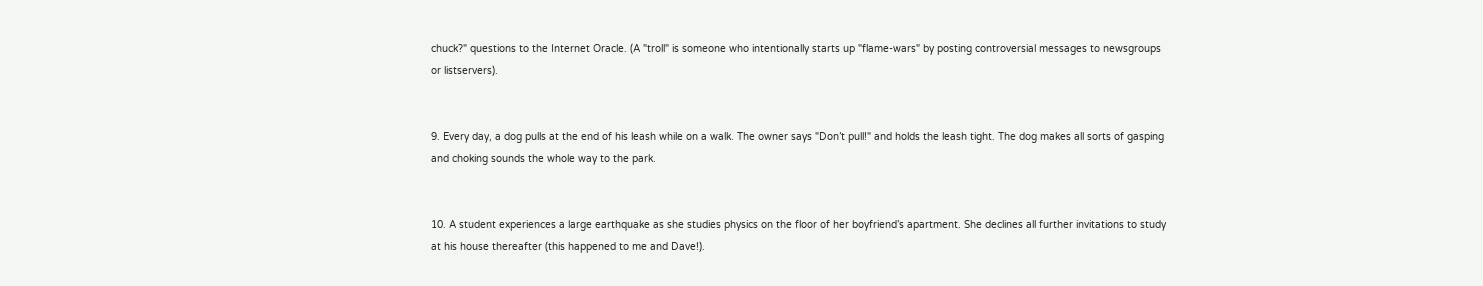chuck?" questions to the Internet Oracle. (A "troll" is someone who intentionally starts up "flame-wars" by posting controversial messages to newsgroups or listservers).


9. Every day, a dog pulls at the end of his leash while on a walk. The owner says "Don’t pull!" and holds the leash tight. The dog makes all sorts of gasping and choking sounds the whole way to the park.


10. A student experiences a large earthquake as she studies physics on the floor of her boyfriend’s apartment. She declines all further invitations to study at his house thereafter (this happened to me and Dave!).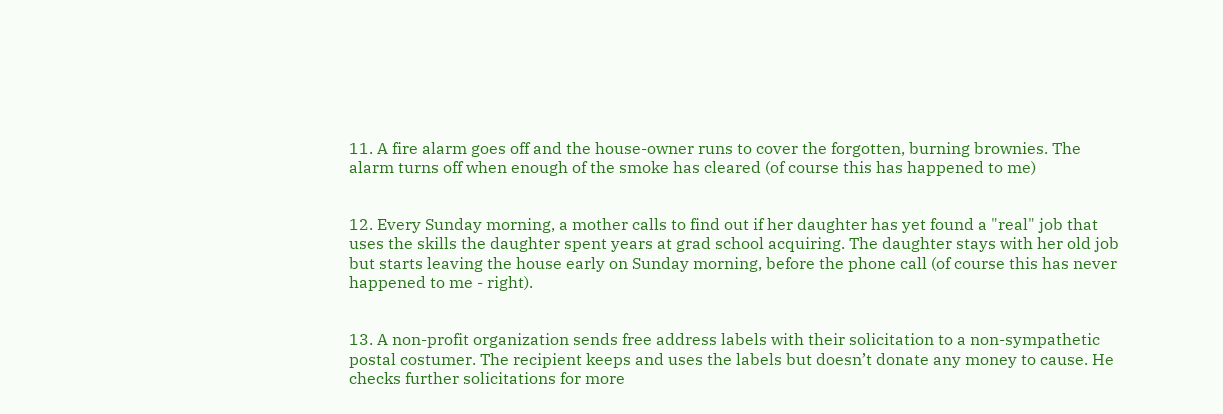11. A fire alarm goes off and the house-owner runs to cover the forgotten, burning brownies. The alarm turns off when enough of the smoke has cleared (of course this has happened to me)


12. Every Sunday morning, a mother calls to find out if her daughter has yet found a "real" job that uses the skills the daughter spent years at grad school acquiring. The daughter stays with her old job but starts leaving the house early on Sunday morning, before the phone call (of course this has never happened to me - right).


13. A non-profit organization sends free address labels with their solicitation to a non-sympathetic postal costumer. The recipient keeps and uses the labels but doesn’t donate any money to cause. He checks further solicitations for more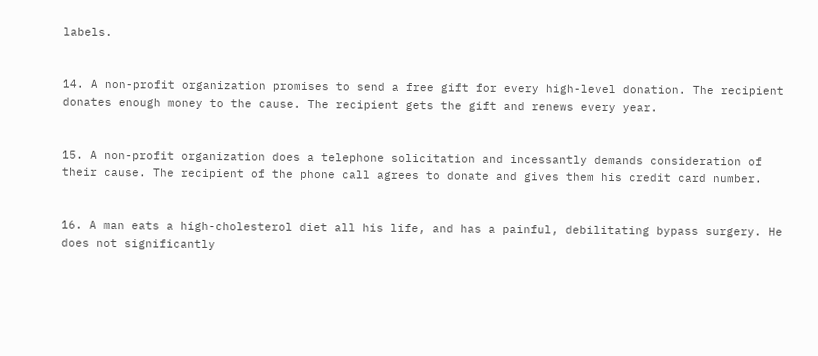labels.


14. A non-profit organization promises to send a free gift for every high-level donation. The recipient donates enough money to the cause. The recipient gets the gift and renews every year.


15. A non-profit organization does a telephone solicitation and incessantly demands consideration of their cause. The recipient of the phone call agrees to donate and gives them his credit card number.


16. A man eats a high-cholesterol diet all his life, and has a painful, debilitating bypass surgery. He does not significantly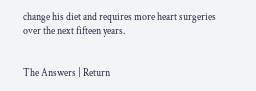change his diet and requires more heart surgeries over the next fifteen years.


The Answers | Return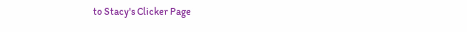to Stacy's Clicker Page